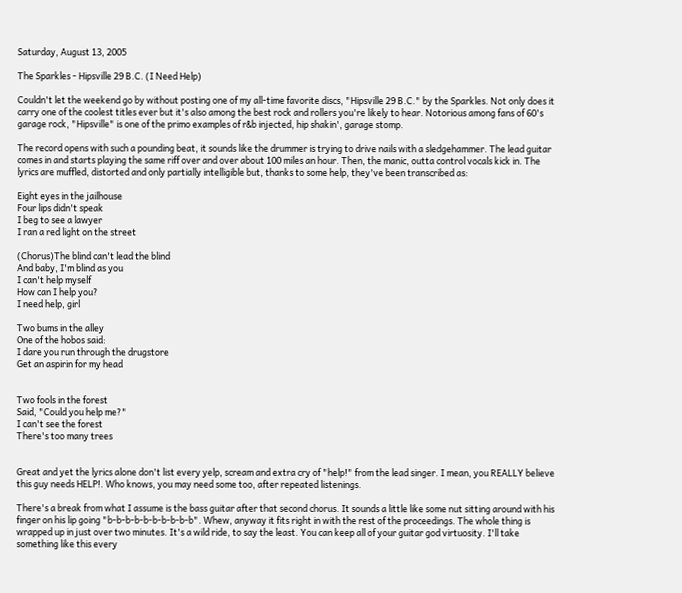Saturday, August 13, 2005

The Sparkles - Hipsville 29 B.C. (I Need Help)

Couldn't let the weekend go by without posting one of my all-time favorite discs, "Hipsville 29 B.C." by the Sparkles. Not only does it carry one of the coolest titles ever but it's also among the best rock and rollers you're likely to hear. Notorious among fans of 60's garage rock, "Hipsville" is one of the primo examples of r&b injected, hip shakin', garage stomp.

The record opens with such a pounding beat, it sounds like the drummer is trying to drive nails with a sledgehammer. The lead guitar comes in and starts playing the same riff over and over about 100 miles an hour. Then, the manic, outta control vocals kick in. The lyrics are muffled, distorted and only partially intelligible but, thanks to some help, they've been transcribed as:

Eight eyes in the jailhouse
Four lips didn't speak
I beg to see a lawyer
I ran a red light on the street

(Chorus)The blind can't lead the blind
And baby, I'm blind as you
I can't help myself
How can I help you?
I need help, girl

Two bums in the alley
One of the hobos said:
I dare you run through the drugstore
Get an aspirin for my head


Two fools in the forest
Said, "Could you help me?"
I can't see the forest
There's too many trees


Great and yet the lyrics alone don't list every yelp, scream and extra cry of "help!" from the lead singer. I mean, you REALLY believe this guy needs HELP!. Who knows, you may need some too, after repeated listenings.

There's a break from what I assume is the bass guitar after that second chorus. It sounds a little like some nut sitting around with his finger on his lip going "b-b-b-b-b-b-b-b-b-b". Whew, anyway it fits right in with the rest of the proceedings. The whole thing is wrapped up in just over two minutes. It's a wild ride, to say the least. You can keep all of your guitar god virtuosity. I'll take something like this every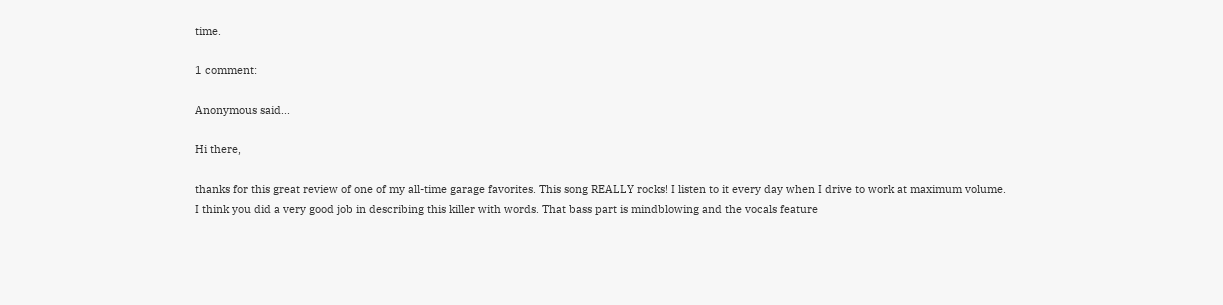time.

1 comment:

Anonymous said...

Hi there,

thanks for this great review of one of my all-time garage favorites. This song REALLY rocks! I listen to it every day when I drive to work at maximum volume.
I think you did a very good job in describing this killer with words. That bass part is mindblowing and the vocals feature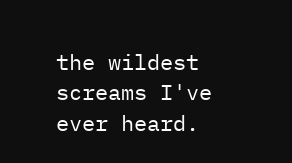the wildest screams I've ever heard.